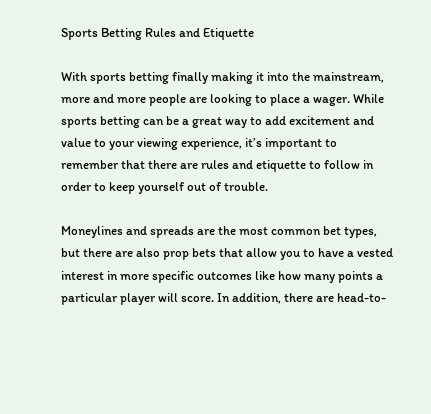Sports Betting Rules and Etiquette

With sports betting finally making it into the mainstream, more and more people are looking to place a wager. While sports betting can be a great way to add excitement and value to your viewing experience, it’s important to remember that there are rules and etiquette to follow in order to keep yourself out of trouble.

Moneylines and spreads are the most common bet types, but there are also prop bets that allow you to have a vested interest in more specific outcomes like how many points a particular player will score. In addition, there are head-to-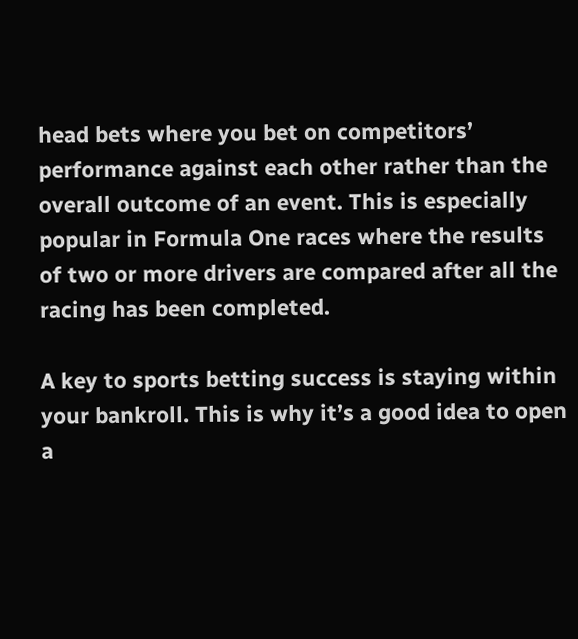head bets where you bet on competitors’ performance against each other rather than the overall outcome of an event. This is especially popular in Formula One races where the results of two or more drivers are compared after all the racing has been completed.

A key to sports betting success is staying within your bankroll. This is why it’s a good idea to open a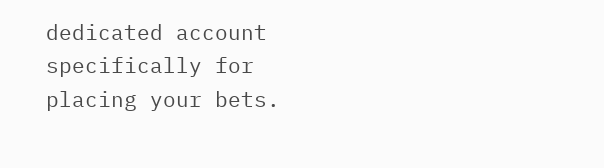dedicated account specifically for placing your bets.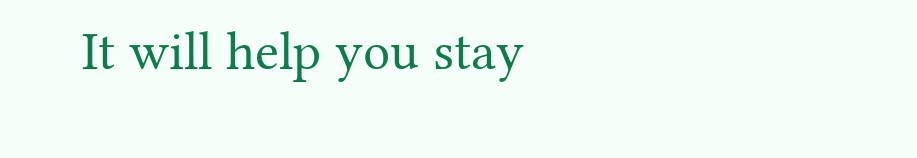It will help you stay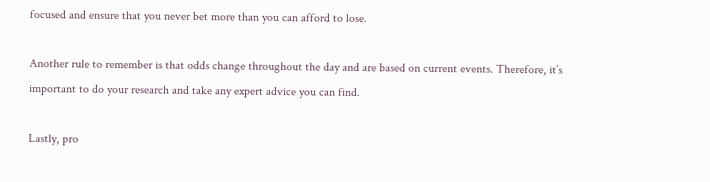focused and ensure that you never bet more than you can afford to lose.

Another rule to remember is that odds change throughout the day and are based on current events. Therefore, it’s important to do your research and take any expert advice you can find.

Lastly, pro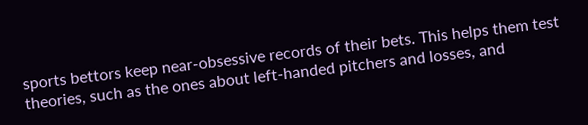sports bettors keep near-obsessive records of their bets. This helps them test theories, such as the ones about left-handed pitchers and losses, and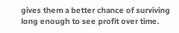gives them a better chance of surviving long enough to see profit over time.